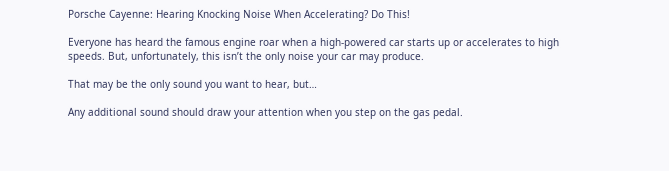Porsche Cayenne: Hearing Knocking Noise When Accelerating? Do This!

Everyone has heard the famous engine roar when a high-powered car starts up or accelerates to high speeds. But, unfortunately, this isn’t the only noise your car may produce.

That may be the only sound you want to hear, but…

Any additional sound should draw your attention when you step on the gas pedal.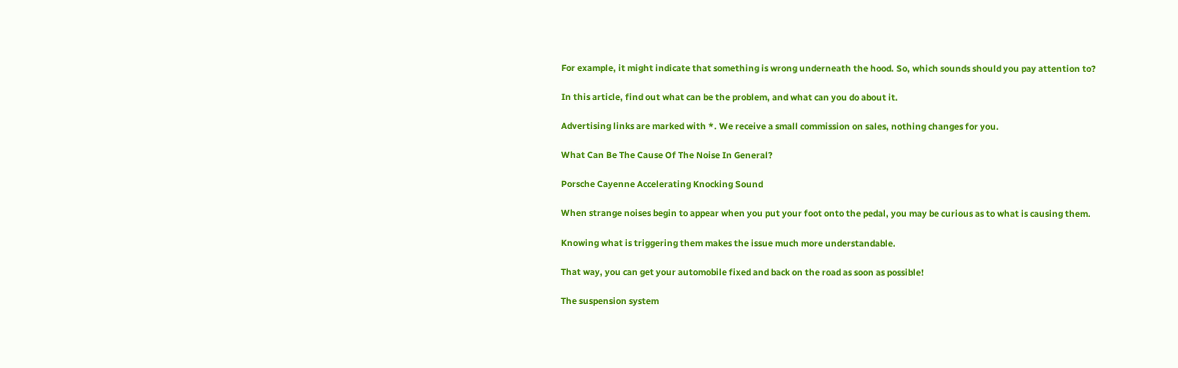For example, it might indicate that something is wrong underneath the hood. So, which sounds should you pay attention to?

In this article, find out what can be the problem, and what can you do about it.

Advertising links are marked with *. We receive a small commission on sales, nothing changes for you.

What Can Be The Cause Of The Noise In General?

Porsche Cayenne Accelerating Knocking Sound

When strange noises begin to appear when you put your foot onto the pedal, you may be curious as to what is causing them.

Knowing what is triggering them makes the issue much more understandable.

That way, you can get your automobile fixed and back on the road as soon as possible!

The suspension system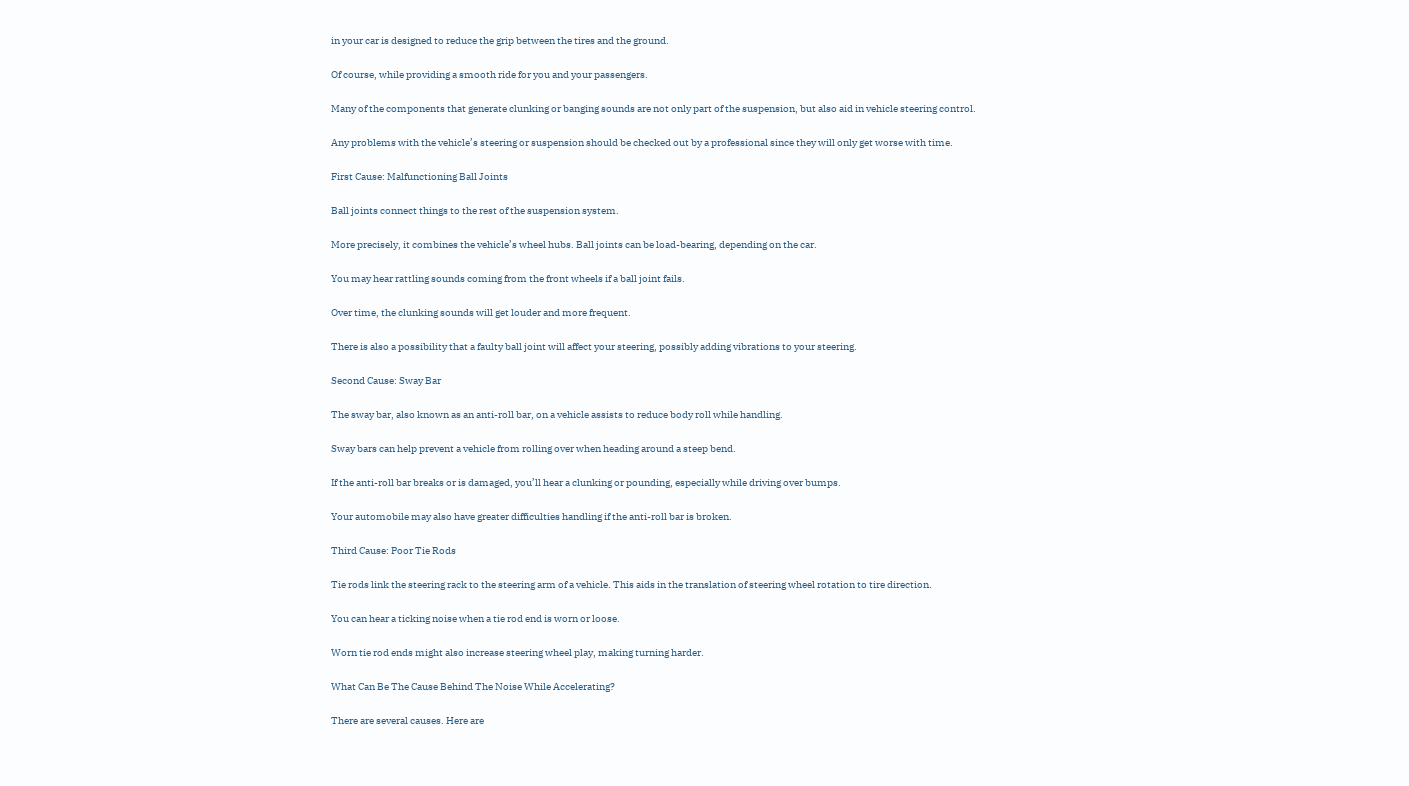in your car is designed to reduce the grip between the tires and the ground.

Of course, while providing a smooth ride for you and your passengers.

Many of the components that generate clunking or banging sounds are not only part of the suspension, but also aid in vehicle steering control.

Any problems with the vehicle’s steering or suspension should be checked out by a professional since they will only get worse with time.

First Cause: Malfunctioning Ball Joints

Ball joints connect things to the rest of the suspension system.

More precisely, it combines the vehicle’s wheel hubs. Ball joints can be load-bearing, depending on the car.

You may hear rattling sounds coming from the front wheels if a ball joint fails.

Over time, the clunking sounds will get louder and more frequent.

There is also a possibility that a faulty ball joint will affect your steering, possibly adding vibrations to your steering.

Second Cause: Sway Bar

The sway bar, also known as an anti-roll bar, on a vehicle assists to reduce body roll while handling.

Sway bars can help prevent a vehicle from rolling over when heading around a steep bend.

If the anti-roll bar breaks or is damaged, you’ll hear a clunking or pounding, especially while driving over bumps.

Your automobile may also have greater difficulties handling if the anti-roll bar is broken.

Third Cause: Poor Tie Rods

Tie rods link the steering rack to the steering arm of a vehicle. This aids in the translation of steering wheel rotation to tire direction.

You can hear a ticking noise when a tie rod end is worn or loose.

Worn tie rod ends might also increase steering wheel play, making turning harder.

What Can Be The Cause Behind The Noise While Accelerating?

There are several causes. Here are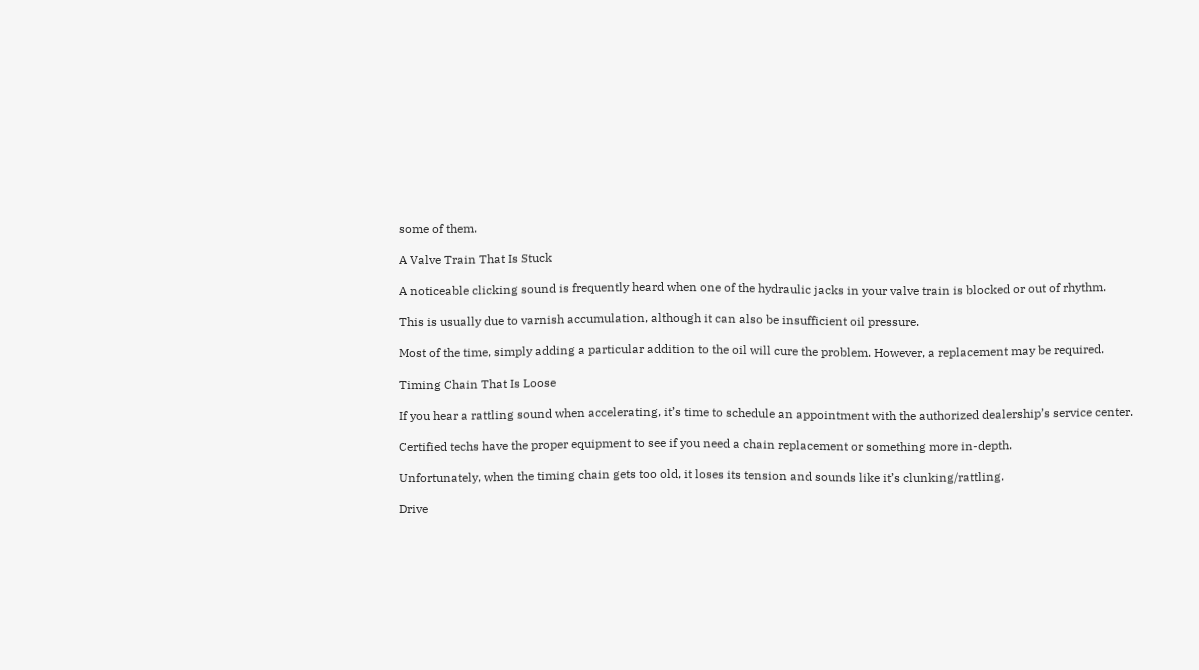some of them.

A Valve Train That Is Stuck

A noticeable clicking sound is frequently heard when one of the hydraulic jacks in your valve train is blocked or out of rhythm.

This is usually due to varnish accumulation, although it can also be insufficient oil pressure.

Most of the time, simply adding a particular addition to the oil will cure the problem. However, a replacement may be required.

Timing Chain That Is Loose

If you hear a rattling sound when accelerating, it’s time to schedule an appointment with the authorized dealership’s service center.

Certified techs have the proper equipment to see if you need a chain replacement or something more in-depth.

Unfortunately, when the timing chain gets too old, it loses its tension and sounds like it’s clunking/rattling.

Drive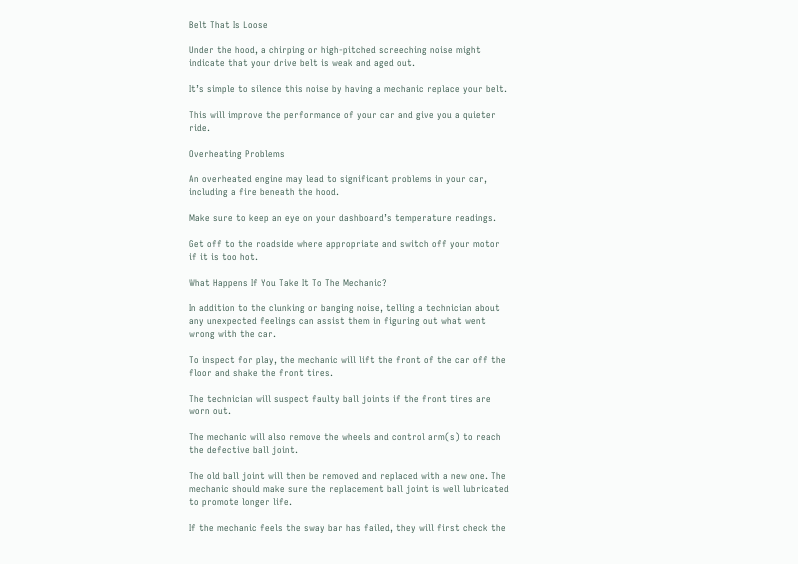Belt That Is Loose

Under the hood, a chirping or high-pitched screeching noise might indicate that your drive belt is weak and aged out.

It’s simple to silence this noise by having a mechanic replace your belt.

This will improve the performance of your car and give you a quieter ride.

Overheating Problems

An overheated engine may lead to significant problems in your car, including a fire beneath the hood.

Make sure to keep an eye on your dashboard’s temperature readings.

Get off to the roadside where appropriate and switch off your motor if it is too hot.

What Happens If You Take It To The Mechanic?

In addition to the clunking or banging noise, telling a technician about any unexpected feelings can assist them in figuring out what went wrong with the car.

To inspect for play, the mechanic will lift the front of the car off the floor and shake the front tires.

The technician will suspect faulty ball joints if the front tires are worn out.

The mechanic will also remove the wheels and control arm(s) to reach the defective ball joint.

The old ball joint will then be removed and replaced with a new one. The mechanic should make sure the replacement ball joint is well lubricated to promote longer life.

If the mechanic feels the sway bar has failed, they will first check the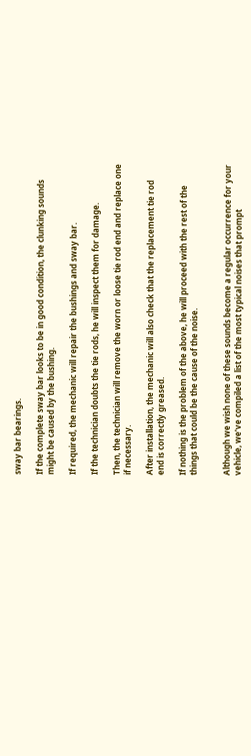sway bar bearings.

If the complete sway bar looks to be in good condition, the clunking sounds might be caused by the bushing.

If required, the mechanic will repair the bushings and sway bar.

If the technician doubts the tie rods, he will inspect them for damage.

Then, the technician will remove the worn or loose tie rod end and replace one if necessary.

After installation, the mechanic will also check that the replacement tie rod end is correctly greased.

If nothing is the problem of the above, he will proceed with the rest of the things that could be the cause of the noise.


Although we wish none of these sounds become a regular occurrence for your vehicle, we’ve compiled a list of the most typical noises that prompt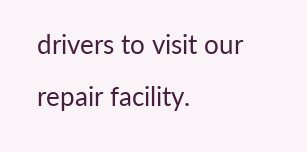drivers to visit our repair facility.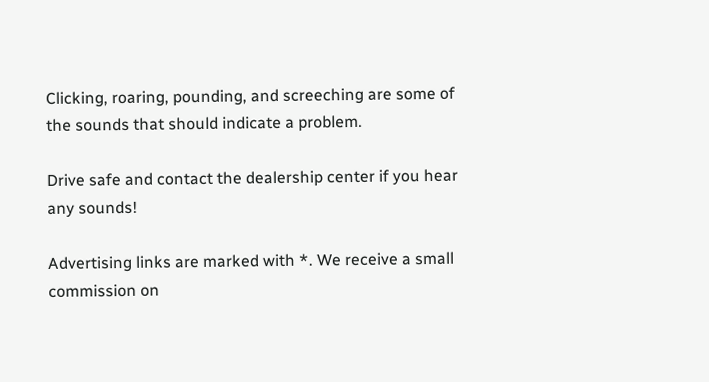Clicking, roaring, pounding, and screeching are some of the sounds that should indicate a problem.

Drive safe and contact the dealership center if you hear any sounds!

Advertising links are marked with *. We receive a small commission on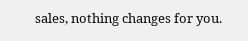sales, nothing changes for you.